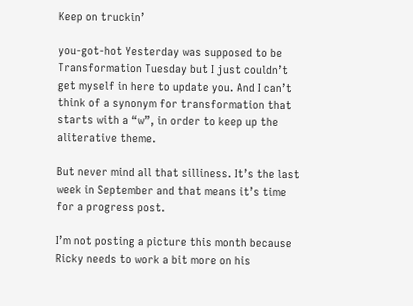Keep on truckin’

you-got-hot Yesterday was supposed to be Transformation Tuesday but I just couldn’t get myself in here to update you. And I can’t think of a synonym for transformation that starts with a “w”, in order to keep up the aliterative theme.

But never mind all that silliness. It’s the last week in September and that means it’s time for a progress post.

I’m not posting a picture this month because Ricky needs to work a bit more on his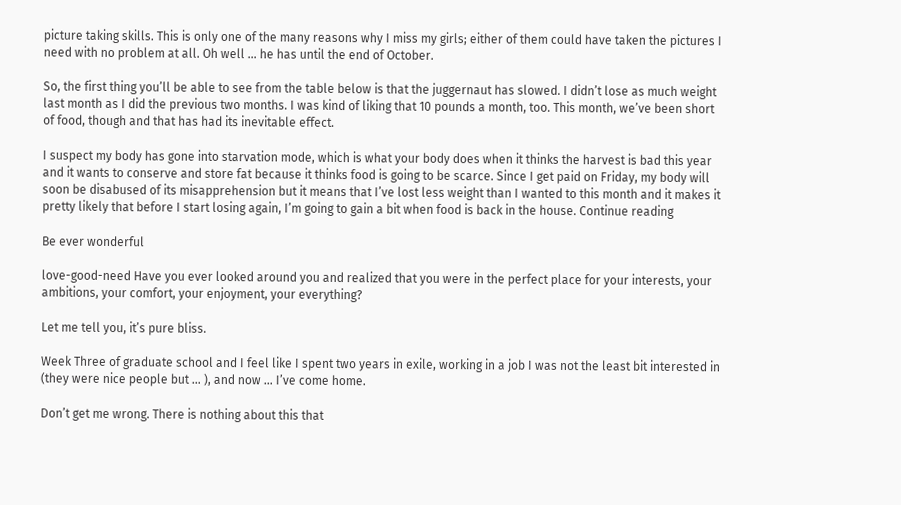picture taking skills. This is only one of the many reasons why I miss my girls; either of them could have taken the pictures I need with no problem at all. Oh well … he has until the end of October.

So, the first thing you’ll be able to see from the table below is that the juggernaut has slowed. I didn’t lose as much weight last month as I did the previous two months. I was kind of liking that 10 pounds a month, too. This month, we’ve been short of food, though and that has had its inevitable effect.

I suspect my body has gone into starvation mode, which is what your body does when it thinks the harvest is bad this year and it wants to conserve and store fat because it thinks food is going to be scarce. Since I get paid on Friday, my body will soon be disabused of its misapprehension but it means that I’ve lost less weight than I wanted to this month and it makes it pretty likely that before I start losing again, I’m going to gain a bit when food is back in the house. Continue reading

Be ever wonderful

love-good-need Have you ever looked around you and realized that you were in the perfect place for your interests, your ambitions, your comfort, your enjoyment, your everything?

Let me tell you, it’s pure bliss.

Week Three of graduate school and I feel like I spent two years in exile, working in a job I was not the least bit interested in (they were nice people but … ), and now … I’ve come home.

Don’t get me wrong. There is nothing about this that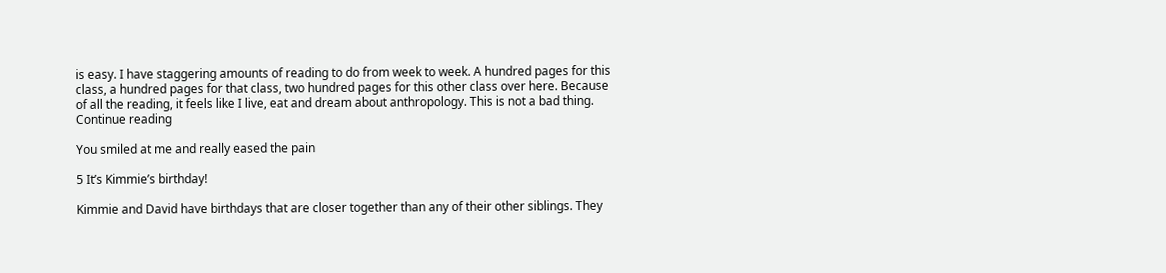is easy. I have staggering amounts of reading to do from week to week. A hundred pages for this class, a hundred pages for that class, two hundred pages for this other class over here. Because of all the reading, it feels like I live, eat and dream about anthropology. This is not a bad thing. Continue reading

You smiled at me and really eased the pain

5 It’s Kimmie’s birthday!

Kimmie and David have birthdays that are closer together than any of their other siblings. They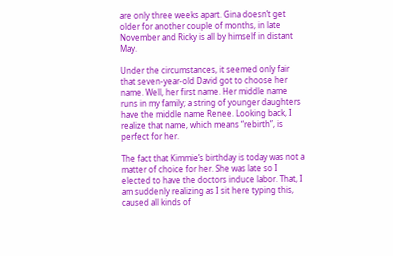are only three weeks apart. Gina doesn’t get older for another couple of months, in late November and Ricky is all by himself in distant May.

Under the circumstances, it seemed only fair that seven-year-old David got to choose her name. Well, her first name. Her middle name runs in my family; a string of younger daughters have the middle name Renee. Looking back, I realize that name, which means “rebirth”, is perfect for her.

The fact that Kimmie’s birthday is today was not a matter of choice for her. She was late so I elected to have the doctors induce labor. That, I am suddenly realizing as I sit here typing this, caused all kinds of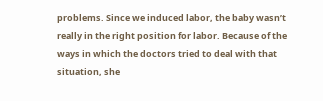problems. Since we induced labor, the baby wasn’t really in the right position for labor. Because of the ways in which the doctors tried to deal with that situation, she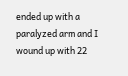ended up with a paralyzed arm and I wound up with 22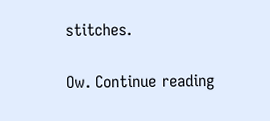stitches.

Ow. Continue reading